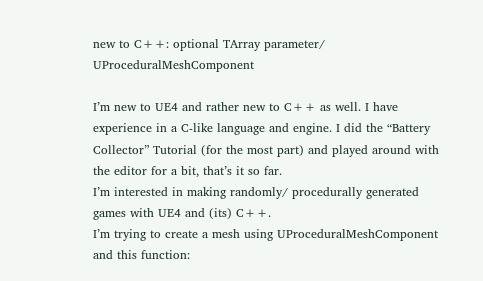new to C++: optional TArray parameter/ UProceduralMeshComponent

I’m new to UE4 and rather new to C++ as well. I have experience in a C-like language and engine. I did the “Battery Collector” Tutorial (for the most part) and played around with the editor for a bit, that’s it so far.
I’m interested in making randomly/ procedurally generated games with UE4 and (its) C++.
I’m trying to create a mesh using UProceduralMeshComponent and this function: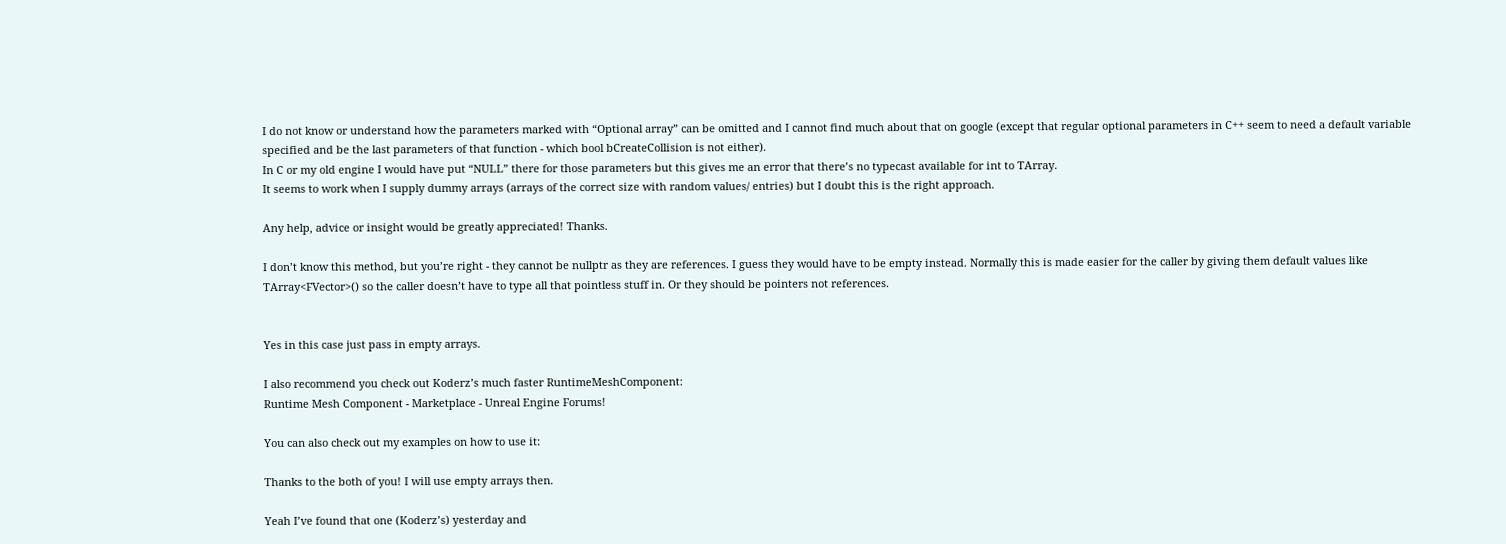I do not know or understand how the parameters marked with “Optional array” can be omitted and I cannot find much about that on google (except that regular optional parameters in C++ seem to need a default variable specified and be the last parameters of that function - which bool bCreateCollision is not either).
In C or my old engine I would have put “NULL” there for those parameters but this gives me an error that there’s no typecast available for int to TArray.
It seems to work when I supply dummy arrays (arrays of the correct size with random values/ entries) but I doubt this is the right approach.

Any help, advice or insight would be greatly appreciated! Thanks.

I don’t know this method, but you’re right - they cannot be nullptr as they are references. I guess they would have to be empty instead. Normally this is made easier for the caller by giving them default values like TArray<FVector>() so the caller doesn’t have to type all that pointless stuff in. Or they should be pointers not references.


Yes in this case just pass in empty arrays.

I also recommend you check out Koderz’s much faster RuntimeMeshComponent:
Runtime Mesh Component - Marketplace - Unreal Engine Forums!

You can also check out my examples on how to use it:

Thanks to the both of you! I will use empty arrays then.

Yeah I’ve found that one (Koderz’s) yesterday and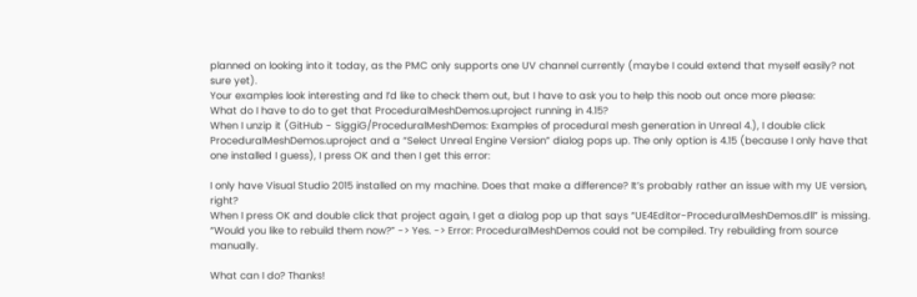planned on looking into it today, as the PMC only supports one UV channel currently (maybe I could extend that myself easily? not sure yet).
Your examples look interesting and I’d like to check them out, but I have to ask you to help this noob out once more please:
What do I have to do to get that ProceduralMeshDemos.uproject running in 4.15?
When I unzip it (GitHub - SiggiG/ProceduralMeshDemos: Examples of procedural mesh generation in Unreal 4.), I double click ProceduralMeshDemos.uproject and a “Select Unreal Engine Version” dialog pops up. The only option is 4.15 (because I only have that one installed I guess), I press OK and then I get this error:

I only have Visual Studio 2015 installed on my machine. Does that make a difference? It’s probably rather an issue with my UE version, right?
When I press OK and double click that project again, I get a dialog pop up that says “UE4Editor-ProceduralMeshDemos.dll” is missing. “Would you like to rebuild them now?” -> Yes. -> Error: ProceduralMeshDemos could not be compiled. Try rebuilding from source manually.

What can I do? Thanks!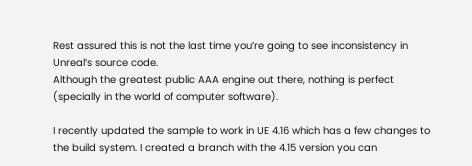Rest assured this is not the last time you’re going to see inconsistency in Unreal’s source code.
Although the greatest public AAA engine out there, nothing is perfect (specially in the world of computer software).

I recently updated the sample to work in UE 4.16 which has a few changes to the build system. I created a branch with the 4.15 version you can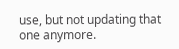use, but not updating that one anymore.